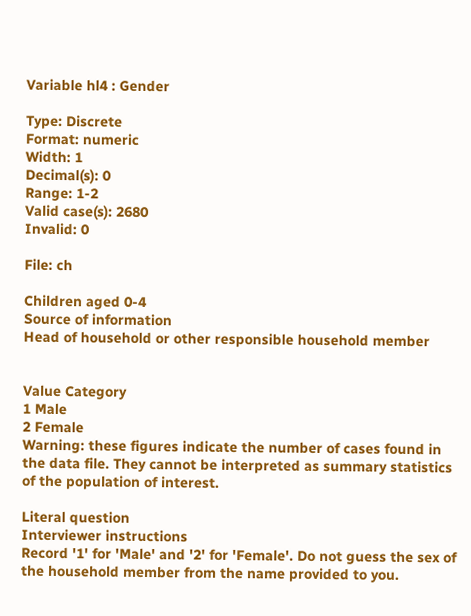Variable hl4 : Gender

Type: Discrete
Format: numeric
Width: 1
Decimal(s): 0
Range: 1-2
Valid case(s): 2680
Invalid: 0

File: ch

Children aged 0-4
Source of information
Head of household or other responsible household member


Value Category
1 Male
2 Female
Warning: these figures indicate the number of cases found in the data file. They cannot be interpreted as summary statistics of the population of interest.

Literal question
Interviewer instructions
Record '1' for 'Male' and '2' for 'Female'. Do not guess the sex of the household member from the name provided to you.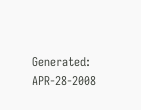Generated: APR-28-2008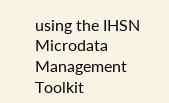using the IHSN Microdata Management Toolkit